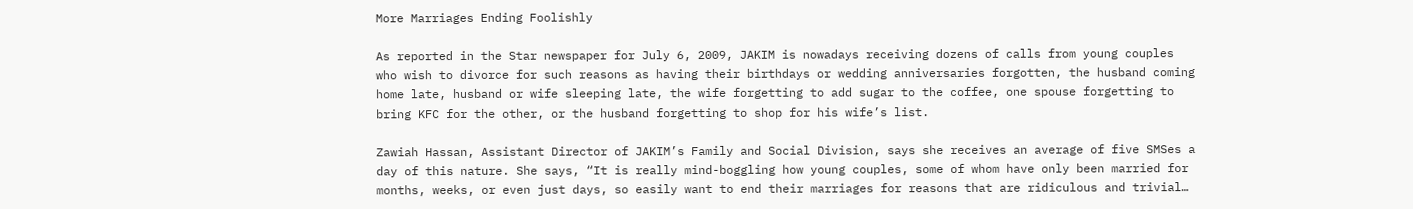More Marriages Ending Foolishly

As reported in the Star newspaper for July 6, 2009, JAKIM is nowadays receiving dozens of calls from young couples who wish to divorce for such reasons as having their birthdays or wedding anniversaries forgotten, the husband coming home late, husband or wife sleeping late, the wife forgetting to add sugar to the coffee, one spouse forgetting to bring KFC for the other, or the husband forgetting to shop for his wife’s list.

Zawiah Hassan, Assistant Director of JAKIM’s Family and Social Division, says she receives an average of five SMSes a day of this nature. She says, “It is really mind-boggling how young couples, some of whom have only been married for months, weeks, or even just days, so easily want to end their marriages for reasons that are ridiculous and trivial…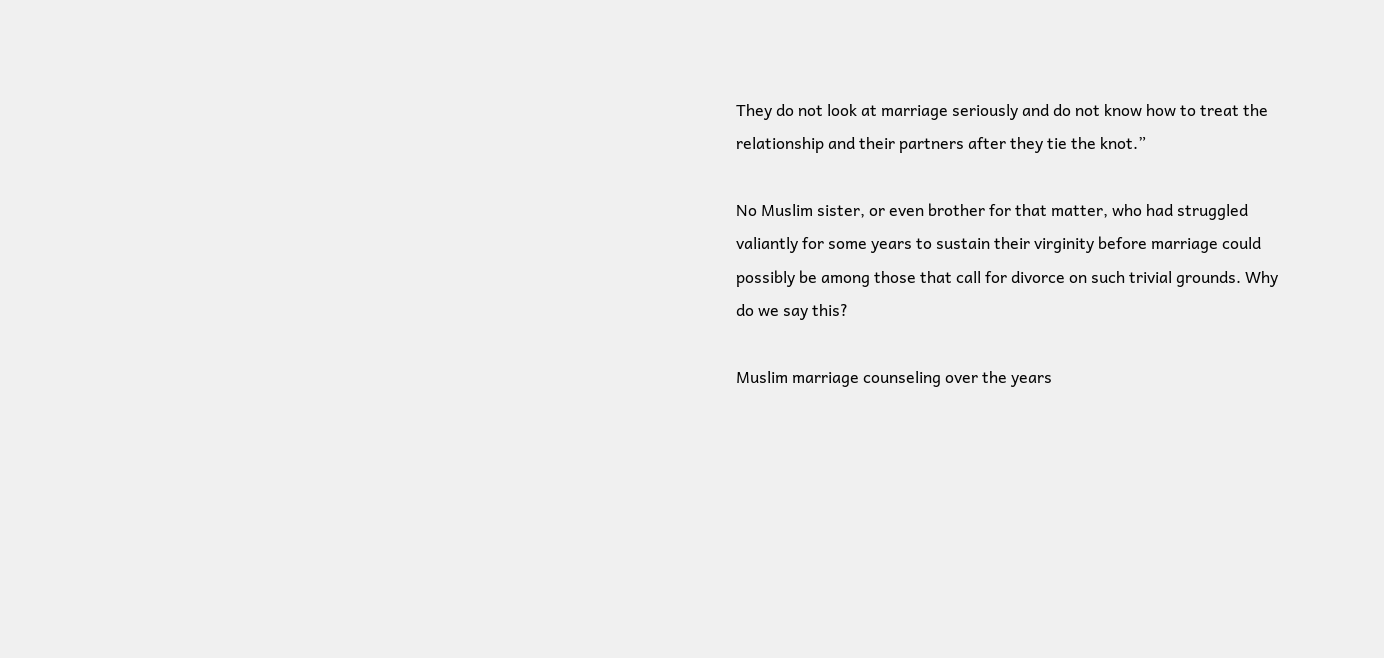They do not look at marriage seriously and do not know how to treat the relationship and their partners after they tie the knot.”

No Muslim sister, or even brother for that matter, who had struggled valiantly for some years to sustain their virginity before marriage could possibly be among those that call for divorce on such trivial grounds. Why do we say this?

Muslim marriage counseling over the years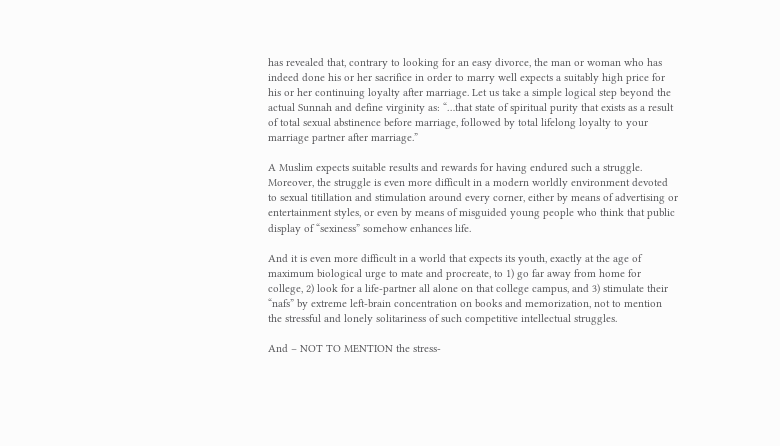has revealed that, contrary to looking for an easy divorce, the man or woman who has indeed done his or her sacrifice in order to marry well expects a suitably high price for his or her continuing loyalty after marriage. Let us take a simple logical step beyond the actual Sunnah and define virginity as: “…that state of spiritual purity that exists as a result of total sexual abstinence before marriage, followed by total lifelong loyalty to your marriage partner after marriage.”

A Muslim expects suitable results and rewards for having endured such a struggle. Moreover, the struggle is even more difficult in a modern worldly environment devoted to sexual titillation and stimulation around every corner, either by means of advertising or entertainment styles, or even by means of misguided young people who think that public display of “sexiness” somehow enhances life.

And it is even more difficult in a world that expects its youth, exactly at the age of maximum biological urge to mate and procreate, to 1) go far away from home for college, 2) look for a life-partner all alone on that college campus, and 3) stimulate their “nafs” by extreme left-brain concentration on books and memorization, not to mention the stressful and lonely solitariness of such competitive intellectual struggles.

And – NOT TO MENTION the stress-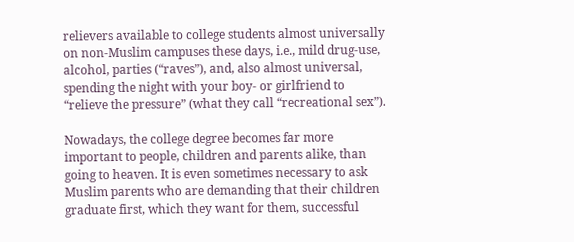relievers available to college students almost universally on non-Muslim campuses these days, i.e., mild drug-use, alcohol, parties (“raves”), and, also almost universal, spending the night with your boy- or girlfriend to “relieve the pressure” (what they call “recreational sex”).

Nowadays, the college degree becomes far more important to people, children and parents alike, than going to heaven. It is even sometimes necessary to ask Muslim parents who are demanding that their children graduate first, which they want for them, successful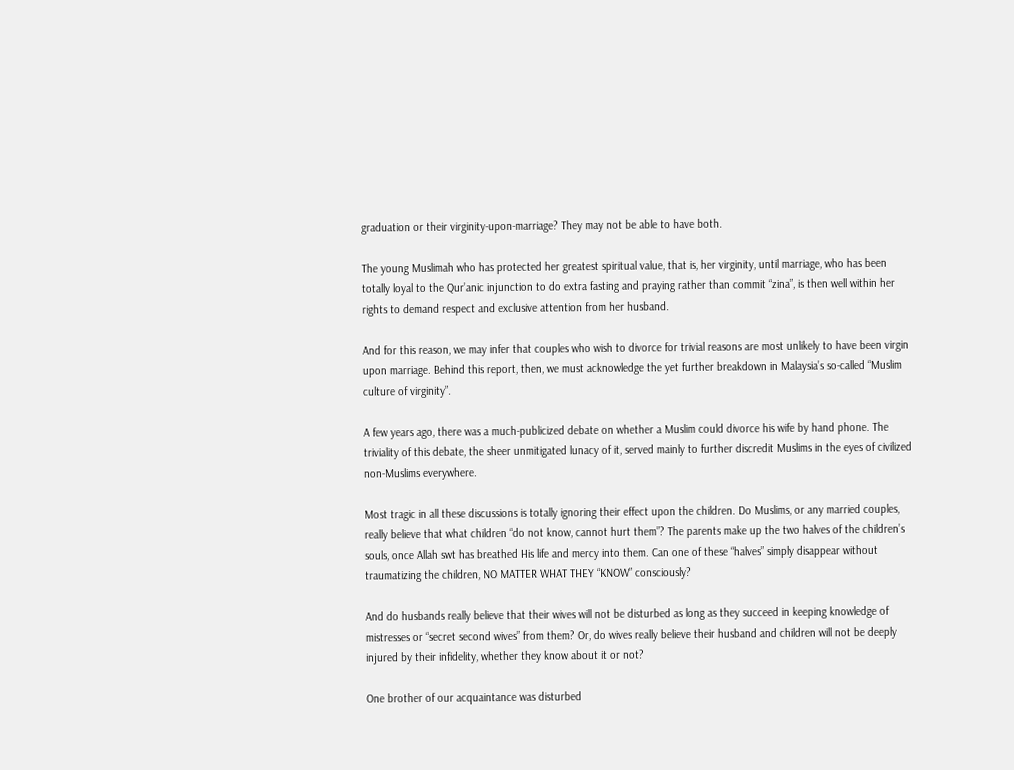graduation or their virginity-upon-marriage? They may not be able to have both.

The young Muslimah who has protected her greatest spiritual value, that is, her virginity, until marriage, who has been totally loyal to the Qur’anic injunction to do extra fasting and praying rather than commit “zina”, is then well within her rights to demand respect and exclusive attention from her husband.

And for this reason, we may infer that couples who wish to divorce for trivial reasons are most unlikely to have been virgin upon marriage. Behind this report, then, we must acknowledge the yet further breakdown in Malaysia’s so-called “Muslim culture of virginity”.

A few years ago, there was a much-publicized debate on whether a Muslim could divorce his wife by hand phone. The triviality of this debate, the sheer unmitigated lunacy of it, served mainly to further discredit Muslims in the eyes of civilized non-Muslims everywhere.

Most tragic in all these discussions is totally ignoring their effect upon the children. Do Muslims, or any married couples, really believe that what children “do not know, cannot hurt them”? The parents make up the two halves of the children’s souls, once Allah swt has breathed His life and mercy into them. Can one of these “halves” simply disappear without traumatizing the children, NO MATTER WHAT THEY “KNOW” consciously?

And do husbands really believe that their wives will not be disturbed as long as they succeed in keeping knowledge of mistresses or “secret second wives” from them? Or, do wives really believe their husband and children will not be deeply injured by their infidelity, whether they know about it or not?

One brother of our acquaintance was disturbed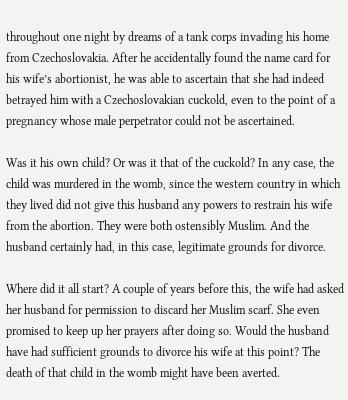throughout one night by dreams of a tank corps invading his home from Czechoslovakia. After he accidentally found the name card for his wife’s abortionist, he was able to ascertain that she had indeed betrayed him with a Czechoslovakian cuckold, even to the point of a pregnancy whose male perpetrator could not be ascertained.

Was it his own child? Or was it that of the cuckold? In any case, the child was murdered in the womb, since the western country in which they lived did not give this husband any powers to restrain his wife from the abortion. They were both ostensibly Muslim. And the husband certainly had, in this case, legitimate grounds for divorce.

Where did it all start? A couple of years before this, the wife had asked her husband for permission to discard her Muslim scarf. She even promised to keep up her prayers after doing so. Would the husband have had sufficient grounds to divorce his wife at this point? The death of that child in the womb might have been averted.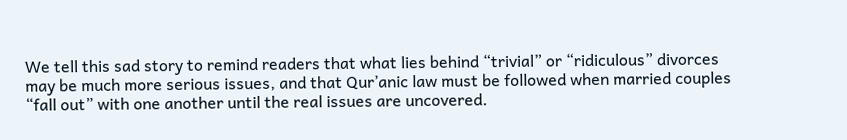We tell this sad story to remind readers that what lies behind “trivial” or “ridiculous” divorces may be much more serious issues, and that Qur’anic law must be followed when married couples “fall out” with one another until the real issues are uncovered.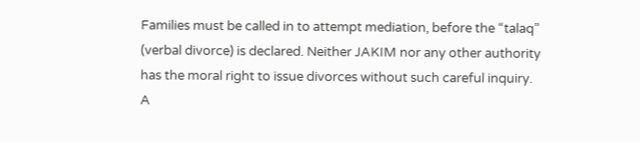Families must be called in to attempt mediation, before the “talaq” (verbal divorce) is declared. Neither JAKIM nor any other authority has the moral right to issue divorces without such careful inquiry. A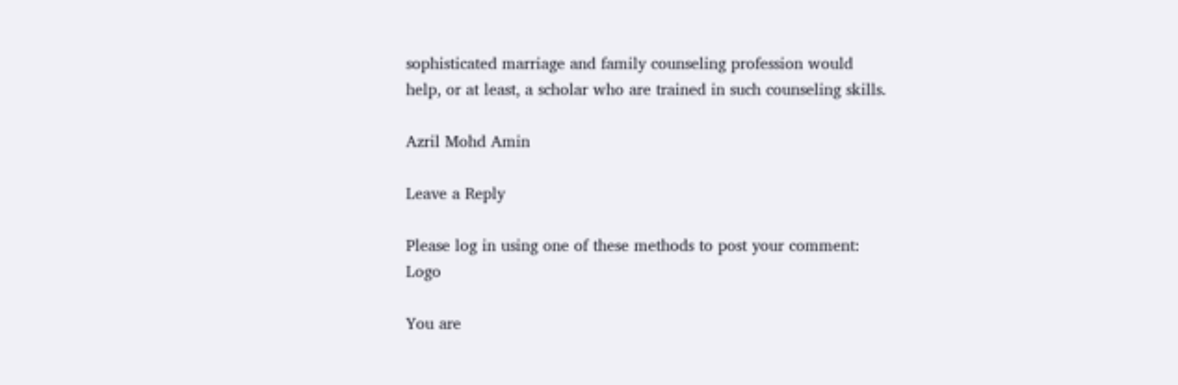sophisticated marriage and family counseling profession would help, or at least, a scholar who are trained in such counseling skills.

Azril Mohd Amin

Leave a Reply

Please log in using one of these methods to post your comment: Logo

You are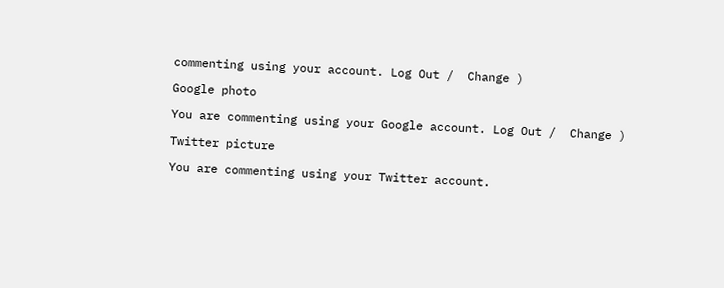commenting using your account. Log Out /  Change )

Google photo

You are commenting using your Google account. Log Out /  Change )

Twitter picture

You are commenting using your Twitter account.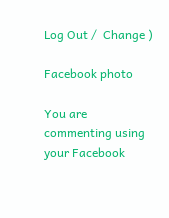Log Out /  Change )

Facebook photo

You are commenting using your Facebook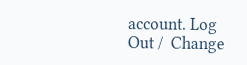account. Log Out /  Change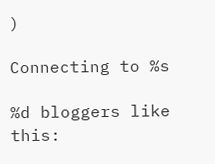)

Connecting to %s

%d bloggers like this: